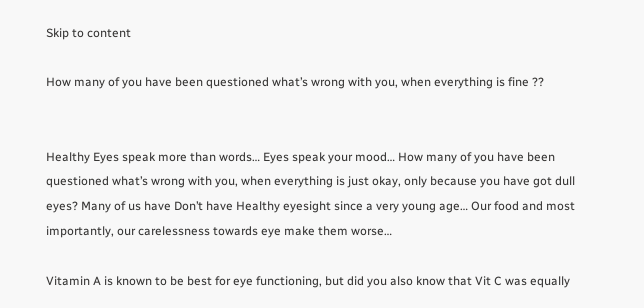Skip to content

How many of you have been questioned what’s wrong with you, when everything is fine ??


Healthy Eyes speak more than words… Eyes speak your mood… How many of you have been questioned what’s wrong with you, when everything is just okay, only because you have got dull eyes? Many of us have Don’t have Healthy eyesight since a very young age… Our food and most importantly, our carelessness towards eye make them worse…

Vitamin A is known to be best for eye functioning, but did you also know that Vit C was equally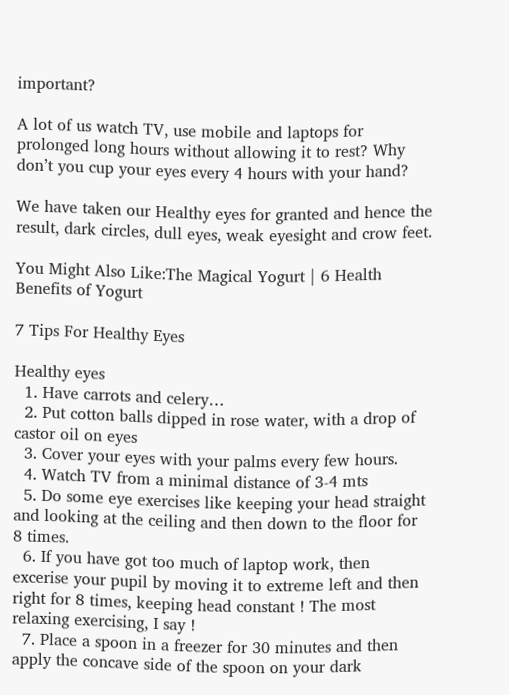important?

A lot of us watch TV, use mobile and laptops for prolonged long hours without allowing it to rest? Why don’t you cup your eyes every 4 hours with your hand?

We have taken our Healthy eyes for granted and hence the result, dark circles, dull eyes, weak eyesight and crow feet.

You Might Also Like:The Magical Yogurt | 6 Health Benefits of Yogurt

7 Tips For Healthy Eyes

Healthy eyes
  1. Have carrots and celery…
  2. Put cotton balls dipped in rose water, with a drop of castor oil on eyes
  3. Cover your eyes with your palms every few hours.
  4. Watch TV from a minimal distance of 3-4 mts
  5. Do some eye exercises like keeping your head straight and looking at the ceiling and then down to the floor for 8 times.
  6. If you have got too much of laptop work, then excerise your pupil by moving it to extreme left and then right for 8 times, keeping head constant ! The most relaxing exercising, I say !
  7. Place a spoon in a freezer for 30 minutes and then apply the concave side of the spoon on your dark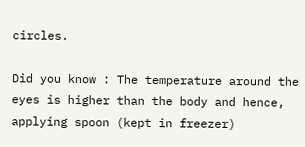circles.

Did you know : The temperature around the eyes is higher than the body and hence, applying spoon (kept in freezer)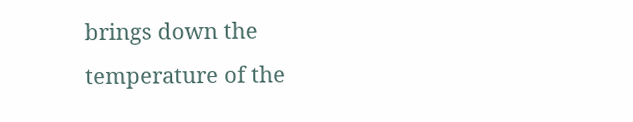brings down the temperature of the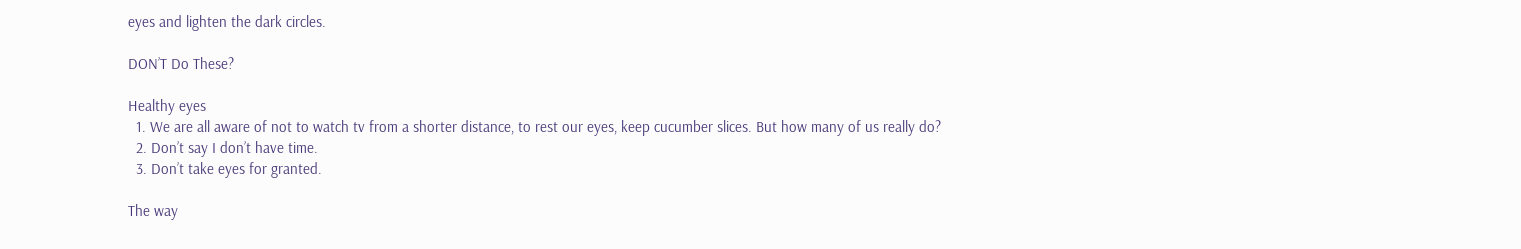eyes and lighten the dark circles.

DON’T Do These?

Healthy eyes
  1. We are all aware of not to watch tv from a shorter distance, to rest our eyes, keep cucumber slices. But how many of us really do?
  2. Don’t say I don’t have time.
  3. Don’t take eyes for granted.

The way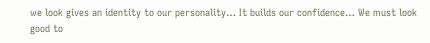we look gives an identity to our personality… It builds our confidence… We must look good to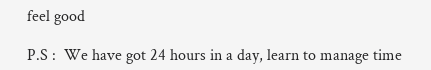feel good

P.S :  We have got 24 hours in a day, learn to manage time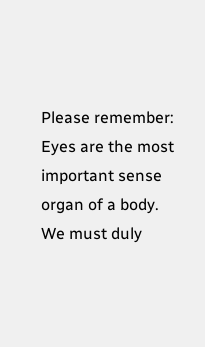Please remember: Eyes are the most important sense organ of a body. We must duly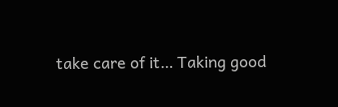take care of it… Taking good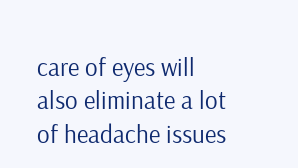care of eyes will also eliminate a lot of headache issues